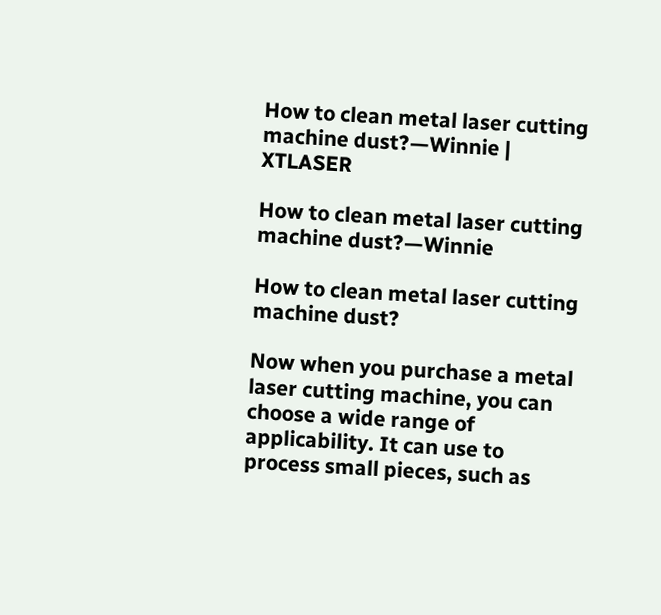How to clean metal laser cutting machine dust?—Winnie | XTLASER

How to clean metal laser cutting machine dust?—Winnie

How to clean metal laser cutting machine dust?

Now when you purchase a metal laser cutting machine, you can choose a wide range of applicability. It can use to process small pieces, such as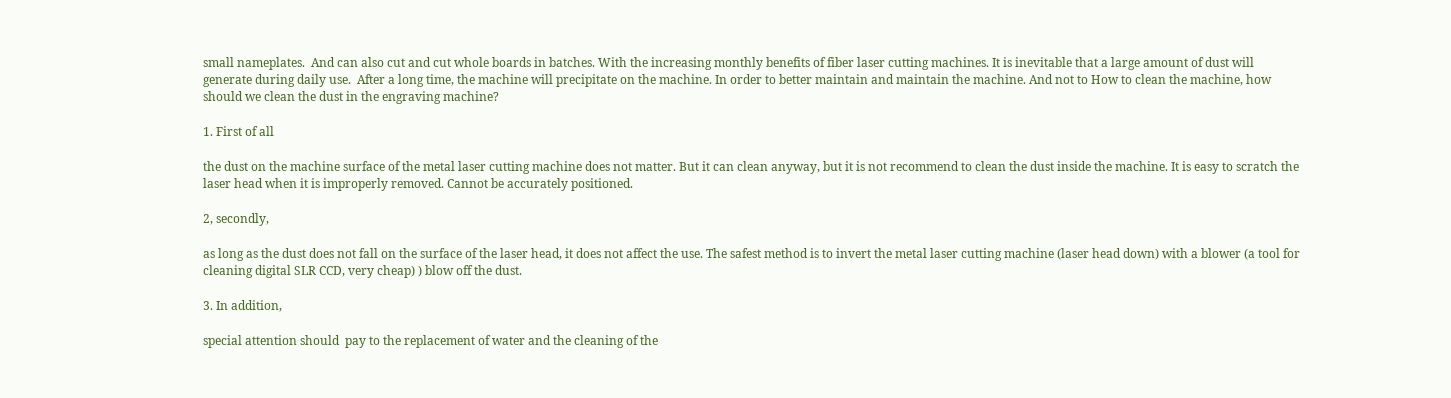small nameplates.  And can also cut and cut whole boards in batches. With the increasing monthly benefits of fiber laser cutting machines. It is inevitable that a large amount of dust will generate during daily use.  After a long time, the machine will precipitate on the machine. In order to better maintain and maintain the machine. And not to How to clean the machine, how should we clean the dust in the engraving machine?

1. First of all

the dust on the machine surface of the metal laser cutting machine does not matter. But it can clean anyway, but it is not recommend to clean the dust inside the machine. It is easy to scratch the laser head when it is improperly removed. Cannot be accurately positioned.

2, secondly,

as long as the dust does not fall on the surface of the laser head, it does not affect the use. The safest method is to invert the metal laser cutting machine (laser head down) with a blower (a tool for cleaning digital SLR CCD, very cheap) ) blow off the dust.

3. In addition,

special attention should  pay to the replacement of water and the cleaning of the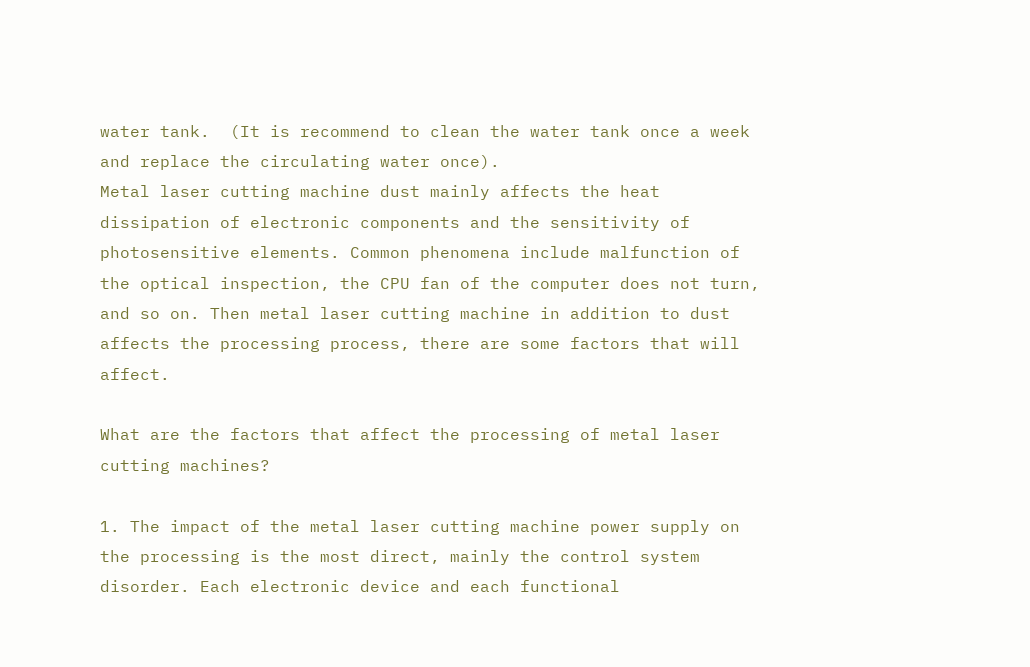water tank.  (It is recommend to clean the water tank once a week and replace the circulating water once).
Metal laser cutting machine dust mainly affects the heat dissipation of electronic components and the sensitivity of photosensitive elements. Common phenomena include malfunction of the optical inspection, the CPU fan of the computer does not turn, and so on. Then metal laser cutting machine in addition to dust affects the processing process, there are some factors that will affect.

What are the factors that affect the processing of metal laser cutting machines?

1. The impact of the metal laser cutting machine power supply on the processing is the most direct, mainly the control system disorder. Each electronic device and each functional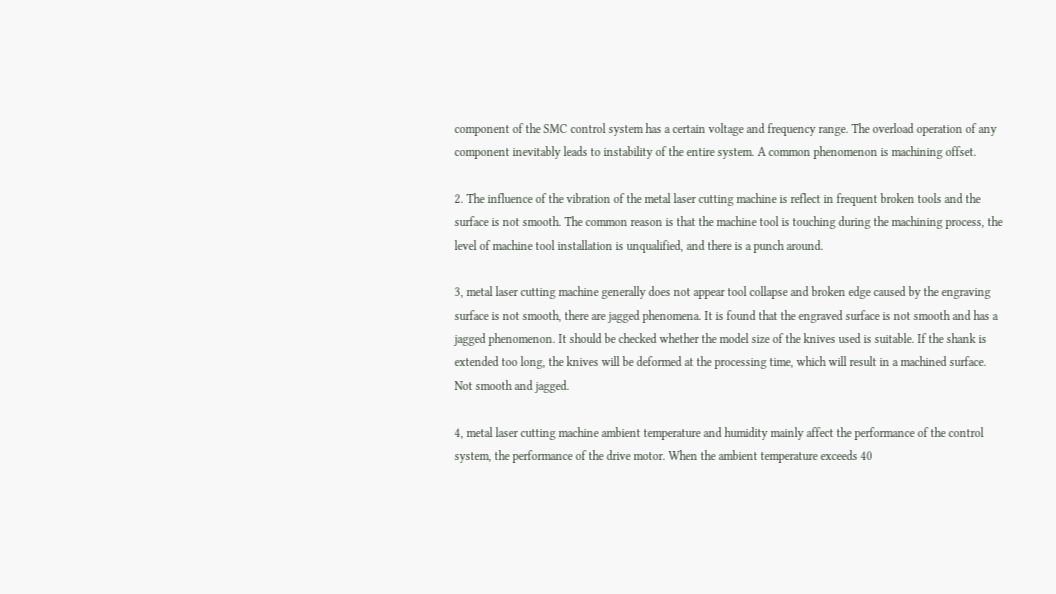component of the SMC control system has a certain voltage and frequency range. The overload operation of any component inevitably leads to instability of the entire system. A common phenomenon is machining offset.

2. The influence of the vibration of the metal laser cutting machine is reflect in frequent broken tools and the surface is not smooth. The common reason is that the machine tool is touching during the machining process, the level of machine tool installation is unqualified, and there is a punch around.

3, metal laser cutting machine generally does not appear tool collapse and broken edge caused by the engraving surface is not smooth, there are jagged phenomena. It is found that the engraved surface is not smooth and has a jagged phenomenon. It should be checked whether the model size of the knives used is suitable. If the shank is extended too long, the knives will be deformed at the processing time, which will result in a machined surface. Not smooth and jagged.

4, metal laser cutting machine ambient temperature and humidity mainly affect the performance of the control system, the performance of the drive motor. When the ambient temperature exceeds 40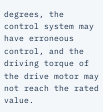degrees, the control system may have erroneous control, and the driving torque of the drive motor may not reach the rated value.